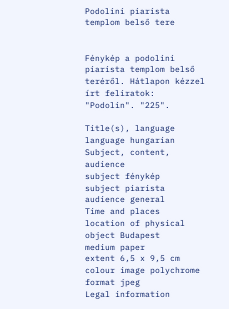Podolini piarista templom belső tere


Fénykép a podolini piarista templom belső teréről. Hátlapon kézzel írt feliratok: "Podolin". "225".

Title(s), language
language hungarian
Subject, content, audience
subject fénykép
subject piarista
audience general
Time and places
location of physical object Budapest
medium paper
extent 6,5 x 9,5 cm
colour image polychrome
format jpeg
Legal information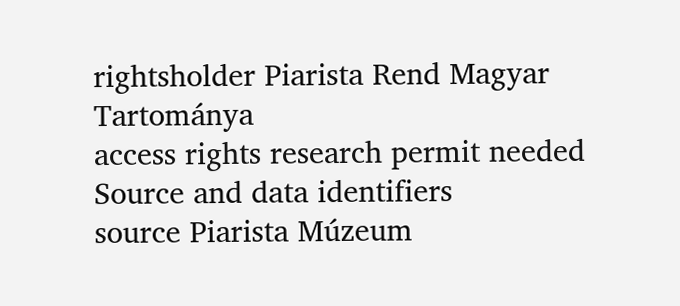rightsholder Piarista Rend Magyar Tartománya
access rights research permit needed
Source and data identifiers
source Piarista Múzeum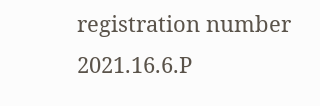registration number 2021.16.6.P